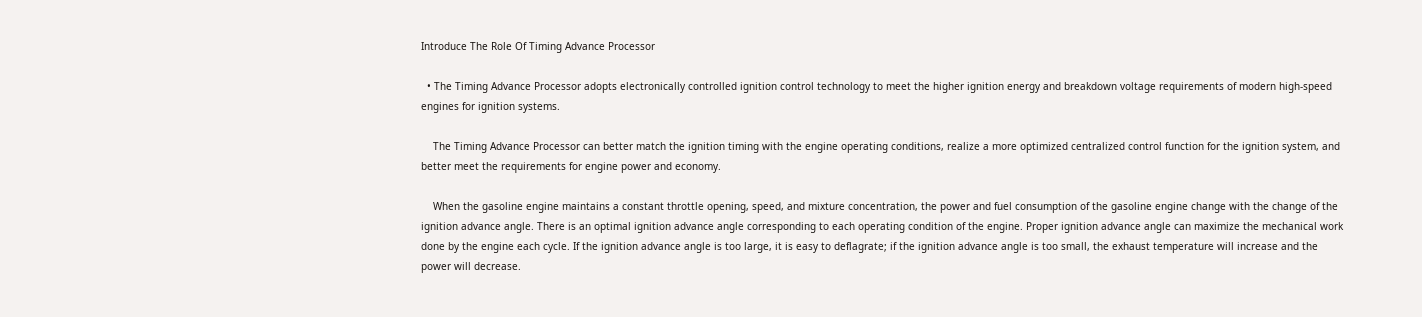Introduce The Role Of Timing Advance Processor

  • The Timing Advance Processor adopts electronically controlled ignition control technology to meet the higher ignition energy and breakdown voltage requirements of modern high-speed engines for ignition systems.

    The Timing Advance Processor can better match the ignition timing with the engine operating conditions, realize a more optimized centralized control function for the ignition system, and better meet the requirements for engine power and economy.

    When the gasoline engine maintains a constant throttle opening, speed, and mixture concentration, the power and fuel consumption of the gasoline engine change with the change of the ignition advance angle. There is an optimal ignition advance angle corresponding to each operating condition of the engine. Proper ignition advance angle can maximize the mechanical work done by the engine each cycle. If the ignition advance angle is too large, it is easy to deflagrate; if the ignition advance angle is too small, the exhaust temperature will increase and the power will decrease.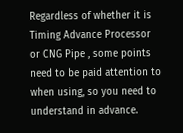Regardless of whether it is Timing Advance Processor or CNG Pipe , some points need to be paid attention to when using, so you need to understand in advance.